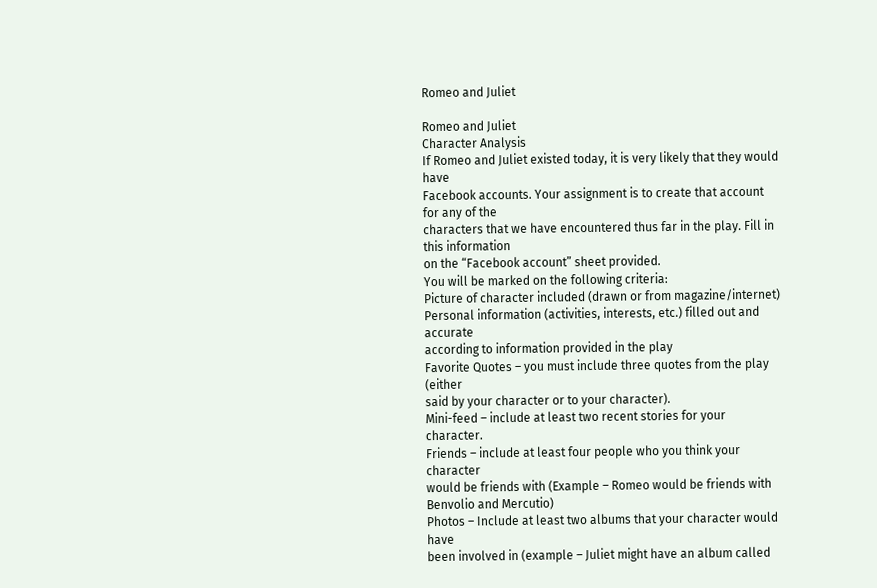Romeo and Juliet

Romeo and Juliet
Character Analysis
If Romeo and Juliet existed today, it is very likely that they would have
Facebook accounts. Your assignment is to create that account for any of the
characters that we have encountered thus far in the play. Fill in this information
on the “Facebook account” sheet provided.
You will be marked on the following criteria:
Picture of character included (drawn or from magazine/internet)
Personal information (activities, interests, etc.) filled out and accurate
according to information provided in the play
Favorite Quotes – you must include three quotes from the play (either
said by your character or to your character).
Mini-feed – include at least two recent stories for your character.
Friends – include at least four people who you think your character
would be friends with (Example – Romeo would be friends with
Benvolio and Mercutio)
Photos – Include at least two albums that your character would have
been involved in (example – Juliet might have an album called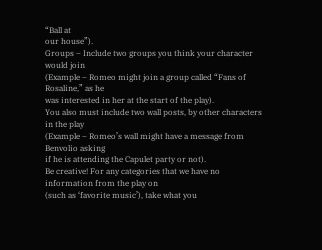“Ball at
our house”).
Groups – Include two groups you think your character would join
(Example – Romeo might join a group called “Fans of Rosaline,” as he
was interested in her at the start of the play).
You also must include two wall posts, by other characters in the play
(Example – Romeo’s wall might have a message from Benvolio asking
if he is attending the Capulet party or not).
Be creative! For any categories that we have no information from the play on
(such as ‘favorite music’), take what you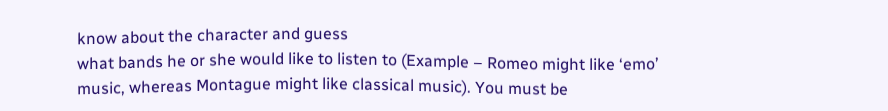know about the character and guess
what bands he or she would like to listen to (Example – Romeo might like ‘emo’
music, whereas Montague might like classical music). You must be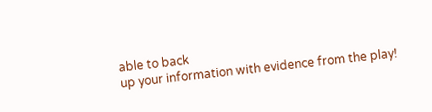able to back
up your information with evidence from the play!